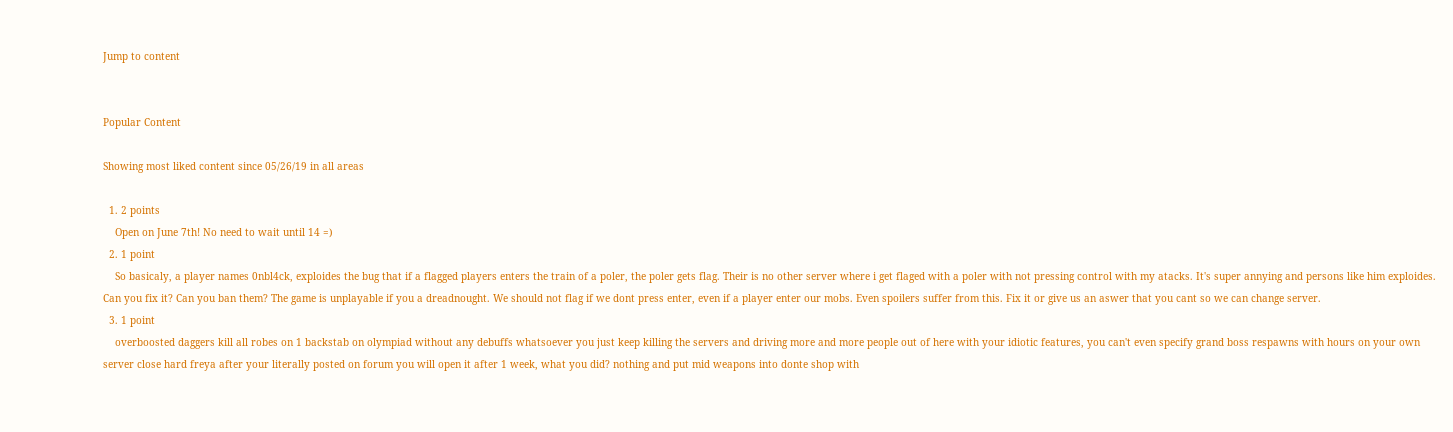Jump to content


Popular Content

Showing most liked content since 05/26/19 in all areas

  1. 2 points
    Open on June 7th! No need to wait until 14 =)
  2. 1 point
    So basicaly, a player names 0nbl4ck, exploides the bug that if a flagged players enters the train of a poler, the poler gets flag. Their is no other server where i get flaged with a poler with not pressing control with my atacks. It's super annying and persons like him exploides. Can you fix it? Can you ban them? The game is unplayable if you a dreadnought. We should not flag if we dont press enter, even if a player enter our mobs. Even spoilers suffer from this. Fix it or give us an aswer that you cant so we can change server.
  3. 1 point
    overboosted daggers kill all robes on 1 backstab on olympiad without any debuffs whatsoever you just keep killing the servers and driving more and more people out of here with your idiotic features, you can't even specify grand boss respawns with hours on your own server close hard freya after your literally posted on forum you will open it after 1 week, what you did? nothing and put mid weapons into donte shop with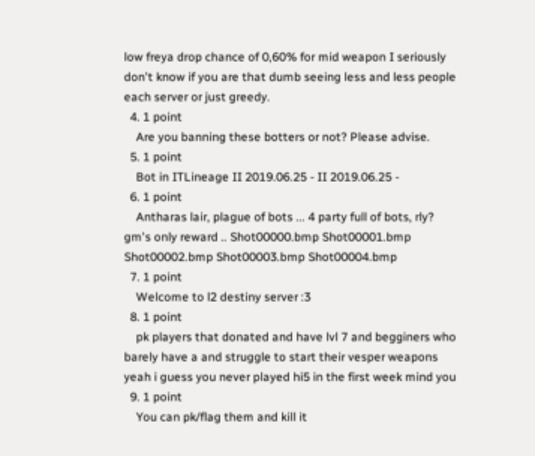low freya drop chance of 0,60% for mid weapon I seriously don't know if you are that dumb seeing less and less people each server or just greedy.
  4. 1 point
    Are you banning these botters or not? Please advise.
  5. 1 point
    Bot in ITLineage II 2019.06.25 - II 2019.06.25 -
  6. 1 point
    Antharas lair, plague of bots ... 4 party full of bots, rly? gm's only reward .. Shot00000.bmp Shot00001.bmp Shot00002.bmp Shot00003.bmp Shot00004.bmp
  7. 1 point
    Welcome to l2 destiny server :3
  8. 1 point
    pk players that donated and have lvl 7 and begginers who barely have a and struggle to start their vesper weapons yeah i guess you never played hi5 in the first week mind you
  9. 1 point
    You can pk/flag them and kill it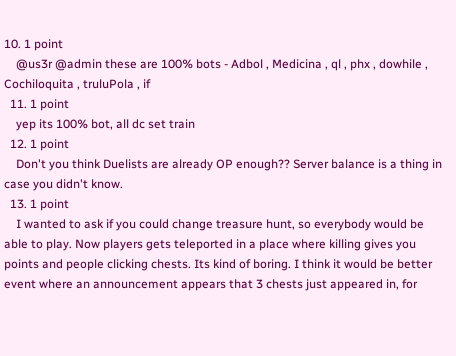10. 1 point
    @us3r @admin these are 100% bots - Adbol , Medicina , ql , phx , dowhile , Cochiloquita , truluPola , if
  11. 1 point
    yep its 100% bot, all dc set train
  12. 1 point
    Don't you think Duelists are already OP enough?? Server balance is a thing in case you didn't know.
  13. 1 point
    I wanted to ask if you could change treasure hunt, so everybody would be able to play. Now players gets teleported in a place where killing gives you points and people clicking chests. Its kind of boring. I think it would be better event where an announcement appears that 3 chests just appeared in, for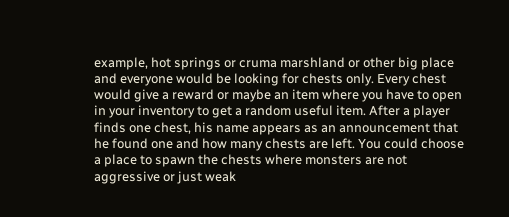example, hot springs or cruma marshland or other big place and everyone would be looking for chests only. Every chest would give a reward or maybe an item where you have to open in your inventory to get a random useful item. After a player finds one chest, his name appears as an announcement that he found one and how many chests are left. You could choose a place to spawn the chests where monsters are not aggressive or just weak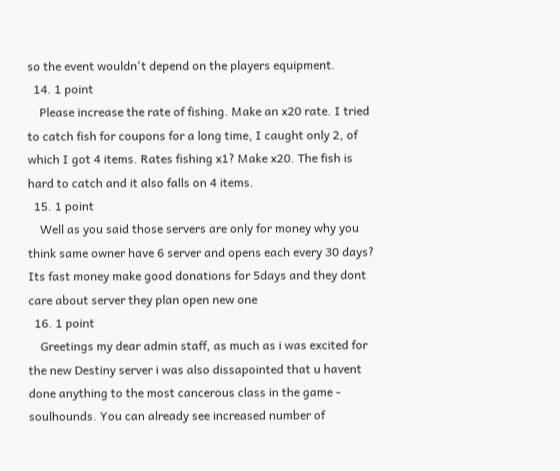so the event wouldn't depend on the players equipment.
  14. 1 point
    Please increase the rate of fishing. Make an x20 rate. I tried to catch fish for coupons for a long time, I caught only 2, of which I got 4 items. Rates fishing x1? Make x20. The fish is hard to catch and it also falls on 4 items.
  15. 1 point
    Well as you said those servers are only for money why you think same owner have 6 server and opens each every 30 days? Its fast money make good donations for 5days and they dont care about server they plan open new one
  16. 1 point
    Greetings my dear admin staff, as much as i was excited for the new Destiny server i was also dissapointed that u havent done anything to the most cancerous class in the game - soulhounds. You can already see increased number of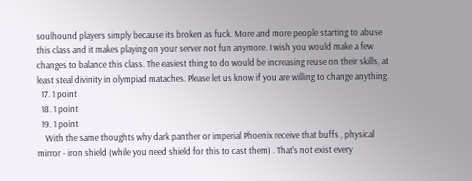soulhound players simply because its broken as fuck. More and more people starting to abuse this class and it makes playing on your server not fun anymore. I wish you would make a few changes to balance this class. The easiest thing to do would be increasing reuse on their skills, at least steal divinity in olympiad mataches. Please let us know if you are willing to change anything.
  17. 1 point
  18. 1 point
  19. 1 point
    With the same thoughts why dark panther or imperial Phoenix receive that buffs , physical mirror - iron shield (while you need shield for this to cast them) . That's not exist every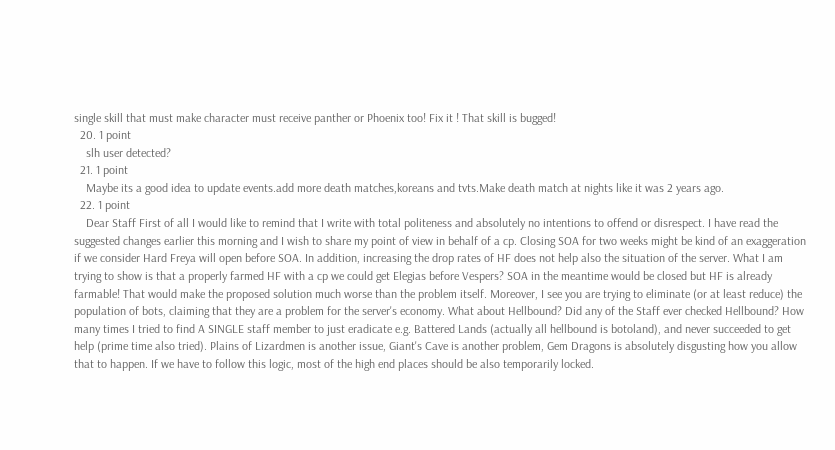single skill that must make character must receive panther or Phoenix too! Fix it ! That skill is bugged!
  20. 1 point
    slh user detected?
  21. 1 point
    Maybe its a good idea to update events.add more death matches,koreans and tvts.Make death match at nights like it was 2 years ago.
  22. 1 point
    Dear Staff First of all I would like to remind that I write with total politeness and absolutely no intentions to offend or disrespect. I have read the suggested changes earlier this morning and I wish to share my point of view in behalf of a cp. Closing SOA for two weeks might be kind of an exaggeration if we consider Hard Freya will open before SOA. In addition, increasing the drop rates of HF does not help also the situation of the server. What I am trying to show is that a properly farmed HF with a cp we could get Elegias before Vespers? SOA in the meantime would be closed but HF is already farmable! That would make the proposed solution much worse than the problem itself. Moreover, I see you are trying to eliminate (or at least reduce) the population of bots, claiming that they are a problem for the server's economy. What about Hellbound? Did any of the Staff ever checked Hellbound? How many times I tried to find A SINGLE staff member to just eradicate e.g. Battered Lands (actually all hellbound is botoland), and never succeeded to get help (prime time also tried). Plains of Lizardmen is another issue, Giant's Cave is another problem, Gem Dragons is absolutely disgusting how you allow that to happen. If we have to follow this logic, most of the high end places should be also temporarily locked.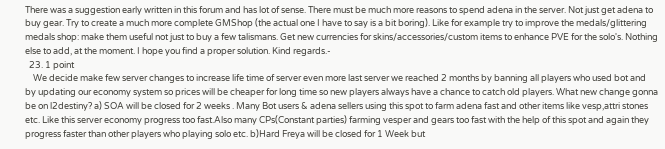There was a suggestion early written in this forum and has lot of sense. There must be much more reasons to spend adena in the server. Not just get adena to buy gear. Try to create a much more complete GMShop (the actual one I have to say is a bit boring). Like for example try to improve the medals/glittering medals shop: make them useful not just to buy a few talismans. Get new currencies for skins/accessories/custom items to enhance PVE for the solo's. Nothing else to add, at the moment. I hope you find a proper solution. Kind regards.-
  23. 1 point
    We decide make few server changes to increase life time of server even more last server we reached 2 months by banning all players who used bot and by updating our economy system so prices will be cheaper for long time so new players always have a chance to catch old players. What new change gonna be on l2destiny? a) SOA will be closed for 2 weeks . Many Bot users & adena sellers using this spot to farm adena fast and other items like vesp,attri stones etc. Like this server economy progress too fast.Also many CPs(Constant parties) farming vesper and gears too fast with the help of this spot and again they progress faster than other players who playing solo etc. b)Hard Freya will be closed for 1 Week but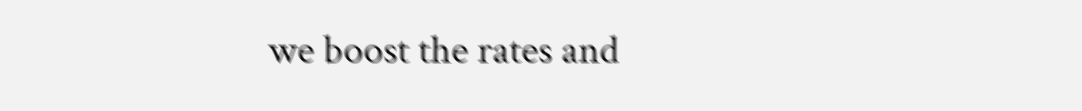we boost the rates and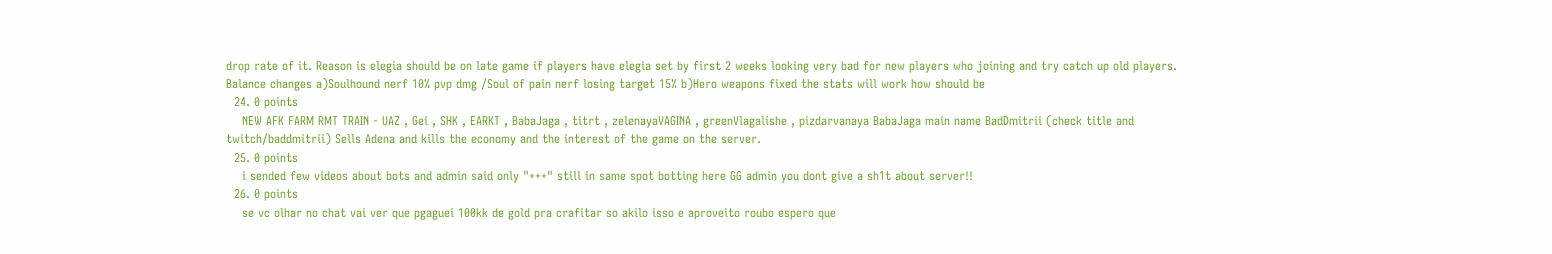drop rate of it. Reason is elegia should be on late game if players have elegia set by first 2 weeks looking very bad for new players who joining and try catch up old players. Balance changes a)Soulhound nerf 10% pvp dmg /Soul of pain nerf losing target 15% b)Hero weapons fixed the stats will work how should be
  24. 0 points
    NEW AFK FARM RMT TRAIN - UAZ , Gei , SHK , EARKT , BabaJaga , titrt , zelenayaVAGINA , greenVlagalishe , pizdarvanaya BabaJaga main name BadDmitrii (check title and twitch/baddmitrii) Sells Adena and kills the economy and the interest of the game on the server.
  25. 0 points
    i sended few videos about bots and admin said only "+++" still in same spot botting here GG admin you dont give a sh1t about server!!
  26. 0 points
    se vc olhar no chat vai ver que pgaguei 100kk de gold pra crafitar so akilo isso e aproveito roubo espero que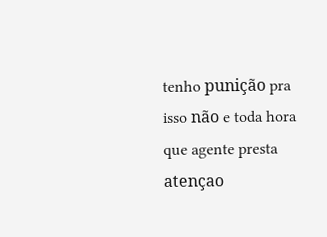tenho punição pra isso não e toda hora que agente presta atençao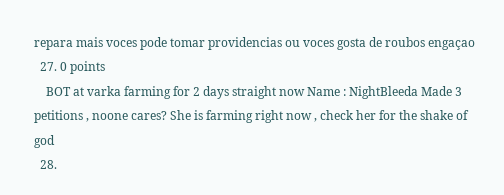repara mais voces pode tomar providencias ou voces gosta de roubos engaçao
  27. 0 points
    BOT at varka farming for 2 days straight now Name : NightBleeda Made 3 petitions , noone cares? She is farming right now , check her for the shake of god
  28.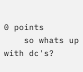0 points
    so whats up with dc's?